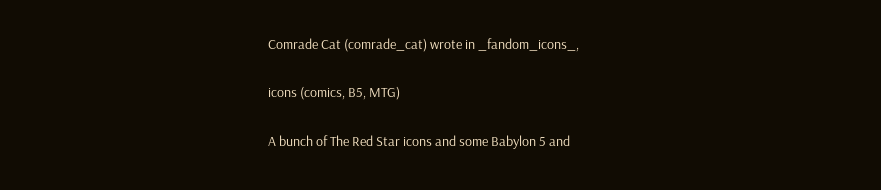Comrade Cat (comrade_cat) wrote in _fandom_icons_,

icons (comics, B5, MTG)

A bunch of The Red Star icons and some Babylon 5 and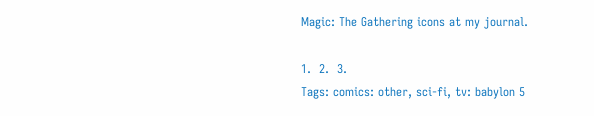Magic: The Gathering icons at my journal.

1.  2.  3.
Tags: comics: other, sci-fi, tv: babylon 5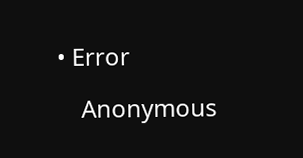• Error

    Anonymous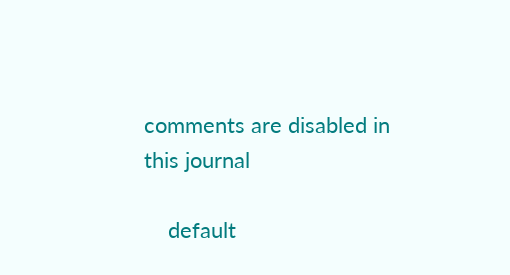comments are disabled in this journal

    default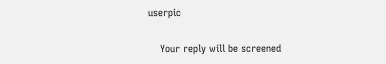userpic

    Your reply will be screened